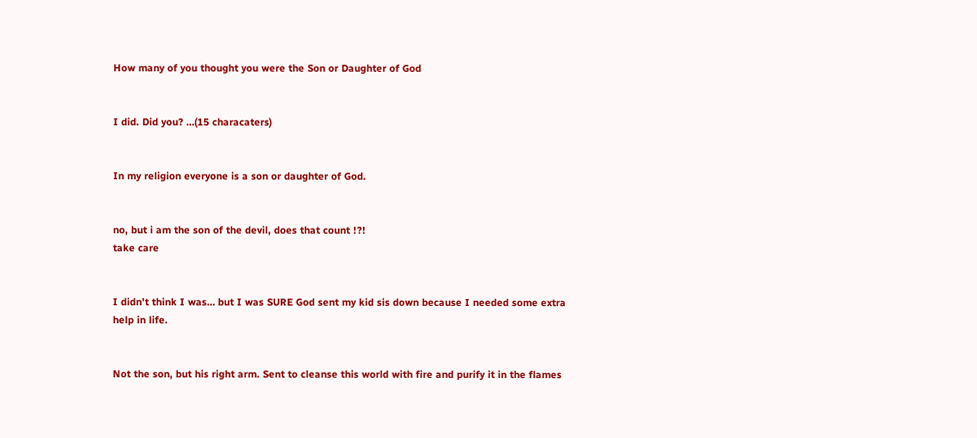How many of you thought you were the Son or Daughter of God


I did. Did you? …(15 characaters)


In my religion everyone is a son or daughter of God.


no, but i am the son of the devil, does that count !?!
take care


I didn’t think I was… but I was SURE God sent my kid sis down because I needed some extra help in life.


Not the son, but his right arm. Sent to cleanse this world with fire and purify it in the flames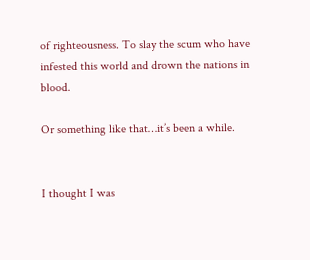of righteousness. To slay the scum who have infested this world and drown the nations in blood.

Or something like that…it’s been a while.


I thought I was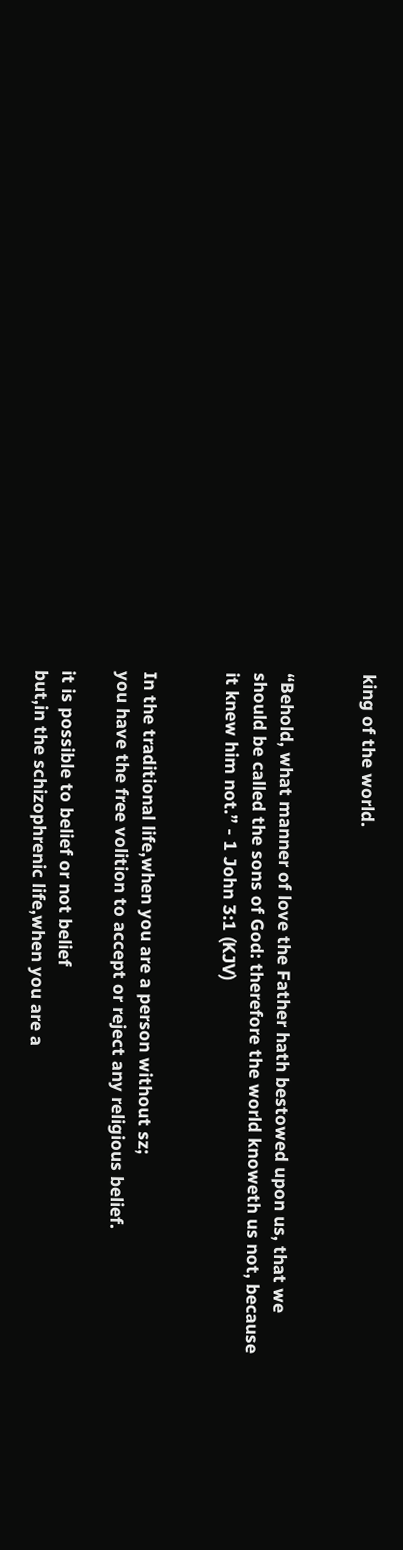king of the world.


“Behold, what manner of love the Father hath bestowed upon us, that we should be called the sons of God: therefore the world knoweth us not, because it knew him not.” - 1 John 3:1 (KJV)


In the traditional life,when you are a person without sz;
you have the free volition to accept or reject any religious belief.

it is possible to belief or not belief
but,in the schizophrenic life,when you are a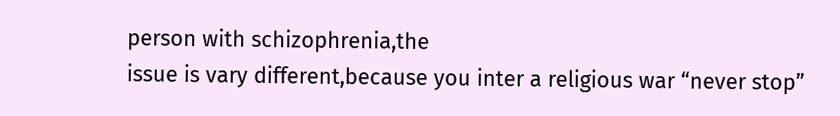person with schizophrenia,the
issue is vary different,because you inter a religious war “never stop”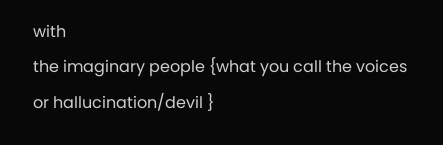with
the imaginary people {what you call the voices or hallucination/devil }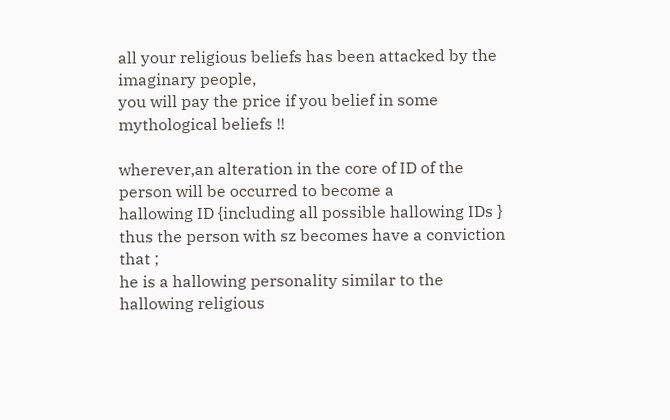all your religious beliefs has been attacked by the imaginary people,
you will pay the price if you belief in some mythological beliefs !!

wherever,an alteration in the core of ID of the person will be occurred to become a
hallowing ID {including all possible hallowing IDs }
thus the person with sz becomes have a conviction that ;
he is a hallowing personality similar to the hallowing religious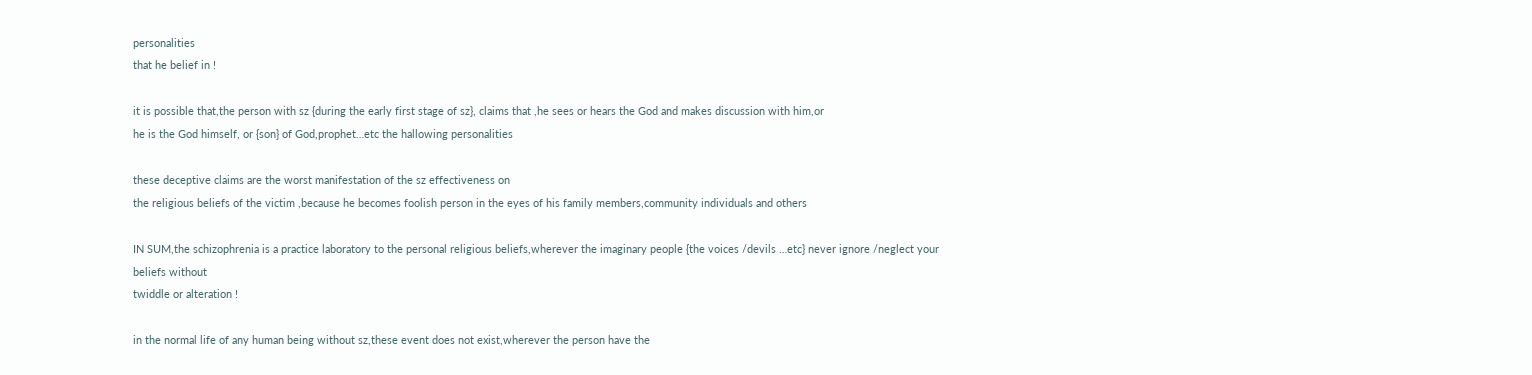personalities
that he belief in !

it is possible that,the person with sz {during the early first stage of sz}, claims that ,he sees or hears the God and makes discussion with him,or
he is the God himself, or {son} of God,prophet…etc the hallowing personalities

these deceptive claims are the worst manifestation of the sz effectiveness on
the religious beliefs of the victim ,because he becomes foolish person in the eyes of his family members,community individuals and others

IN SUM,the schizophrenia is a practice laboratory to the personal religious beliefs,wherever the imaginary people {the voices /devils …etc} never ignore /neglect your beliefs without
twiddle or alteration !

in the normal life of any human being without sz,these event does not exist,wherever the person have the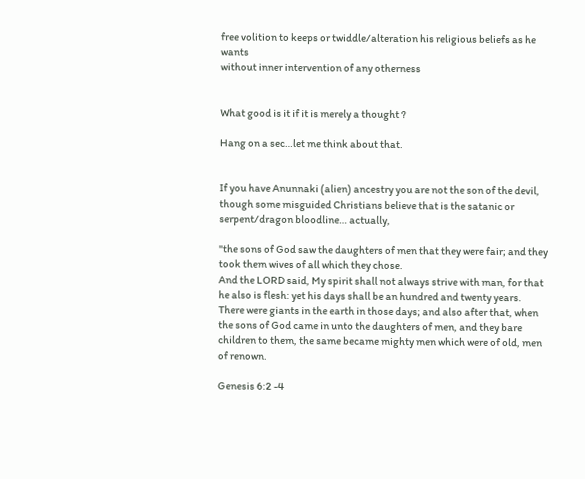free volition to keeps or twiddle/alteration his religious beliefs as he wants
without inner intervention of any otherness


What good is it if it is merely a thought ?

Hang on a sec…let me think about that.


If you have Anunnaki (alien) ancestry you are not the son of the devil, though some misguided Christians believe that is the satanic or serpent/dragon bloodline… actually,

"the sons of God saw the daughters of men that they were fair; and they took them wives of all which they chose.
And the LORD said, My spirit shall not always strive with man, for that he also is flesh: yet his days shall be an hundred and twenty years.
There were giants in the earth in those days; and also after that, when the sons of God came in unto the daughters of men, and they bare children to them, the same became mighty men which were of old, men of renown.

Genesis 6:2 -4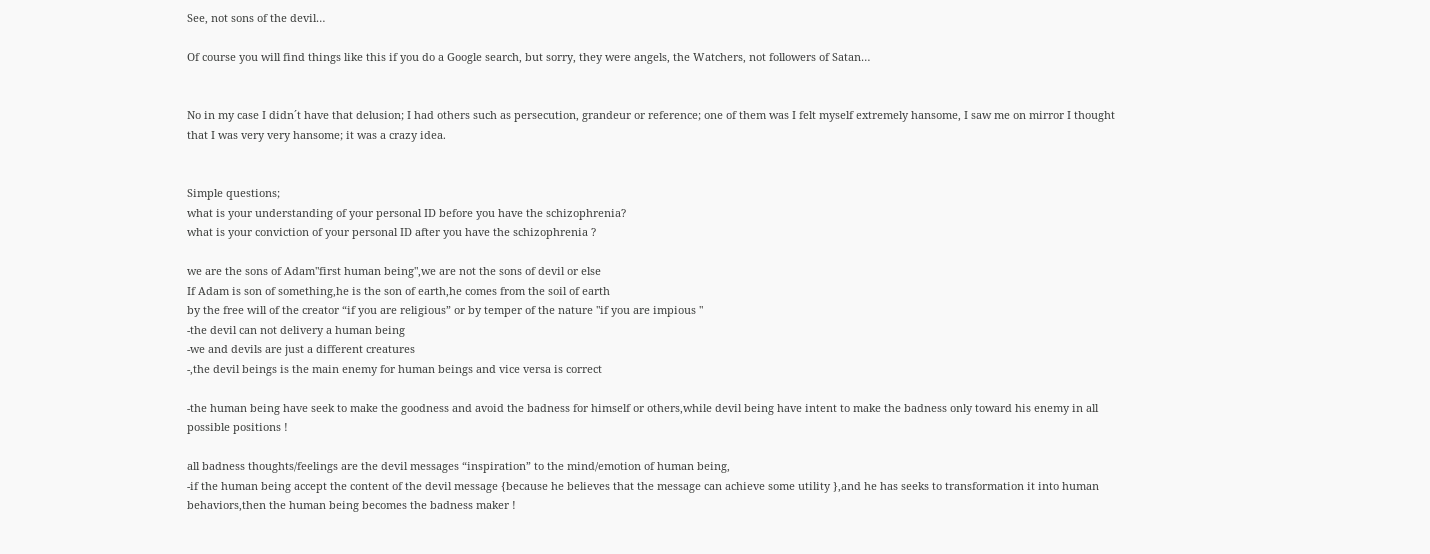See, not sons of the devil…

Of course you will find things like this if you do a Google search, but sorry, they were angels, the Watchers, not followers of Satan…


No in my case I didn´t have that delusion; I had others such as persecution, grandeur or reference; one of them was I felt myself extremely hansome, I saw me on mirror I thought that I was very very hansome; it was a crazy idea.


Simple questions;
what is your understanding of your personal ID before you have the schizophrenia?
what is your conviction of your personal ID after you have the schizophrenia ?

we are the sons of Adam"first human being",we are not the sons of devil or else
If Adam is son of something,he is the son of earth,he comes from the soil of earth
by the free will of the creator “if you are religious” or by temper of the nature "if you are impious "
-the devil can not delivery a human being
-we and devils are just a different creatures
-,the devil beings is the main enemy for human beings and vice versa is correct

-the human being have seek to make the goodness and avoid the badness for himself or others,while devil being have intent to make the badness only toward his enemy in all possible positions !

all badness thoughts/feelings are the devil messages “inspiration” to the mind/emotion of human being,
-if the human being accept the content of the devil message {because he believes that the message can achieve some utility },and he has seeks to transformation it into human behaviors,then the human being becomes the badness maker !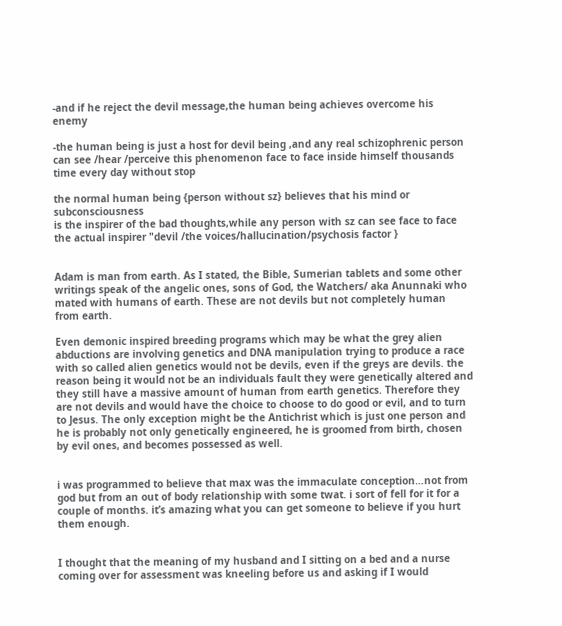-and if he reject the devil message,the human being achieves overcome his enemy

-the human being is just a host for devil being ,and any real schizophrenic person can see /hear /perceive this phenomenon face to face inside himself thousands time every day without stop

the normal human being {person without sz} believes that his mind or subconsciousness
is the inspirer of the bad thoughts,while any person with sz can see face to face the actual inspirer "devil /the voices/hallucination/psychosis factor }


Adam is man from earth. As I stated, the Bible, Sumerian tablets and some other writings speak of the angelic ones, sons of God, the Watchers/ aka Anunnaki who mated with humans of earth. These are not devils but not completely human from earth.

Even demonic inspired breeding programs which may be what the grey alien abductions are involving genetics and DNA manipulation trying to produce a race with so called alien genetics would not be devils, even if the greys are devils. the reason being it would not be an individuals fault they were genetically altered and they still have a massive amount of human from earth genetics. Therefore they are not devils and would have the choice to choose to do good or evil, and to turn to Jesus. The only exception might be the Antichrist which is just one person and he is probably not only genetically engineered, he is groomed from birth, chosen by evil ones, and becomes possessed as well.


i was programmed to believe that max was the immaculate conception…not from god but from an out of body relationship with some twat. i sort of fell for it for a couple of months. it’s amazing what you can get someone to believe if you hurt them enough.


I thought that the meaning of my husband and I sitting on a bed and a nurse coming over for assessment was kneeling before us and asking if I would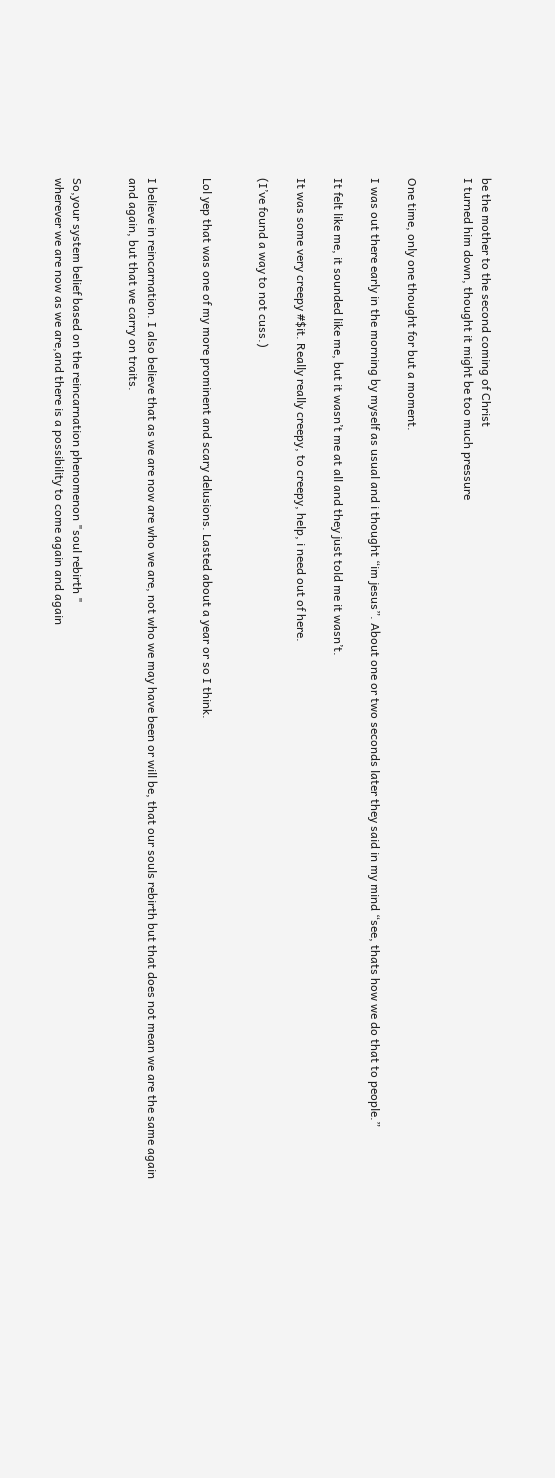be the mother to the second coming of Christ
I turned him down, thought it might be too much pressure


One time, only one thought for but a moment.

I was out there early in the morning by myself as usual and i thought “im jesus”. About one or two seconds later they said in my mind “see, thats how we do that to people.”

It felt like me, it sounded like me, but it wasn’t me at all and they just told me it wasn’t.

It was some very creepy #$it. Really really creepy, to creepy, help, i need out of here.

(I’ve found a way to not cuss.)


Lol yep that was one of my more prominent and scary delusions. Lasted about a year or so I think.


I believe in reincarnation. I also believe that as we are now are who we are, not who we may have been or will be, that our souls rebirth but that does not mean we are the same again and again, but that we carry on traits.


So,your system belief based on the reincarnation phenomenon "soul rebirth "
wherever we are now as we are,and there is a possibility to come again and again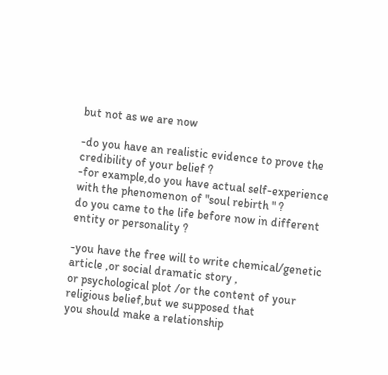but not as we are now

-do you have an realistic evidence to prove the credibility of your belief ?
-for example,do you have actual self-experience with the phenomenon of "soul rebirth " ?
do you came to the life before now in different entity or personality ?

-you have the free will to write chemical/genetic article ,or social dramatic story ,
or psychological plot /or the content of your religious belief,but we supposed that
you should make a relationship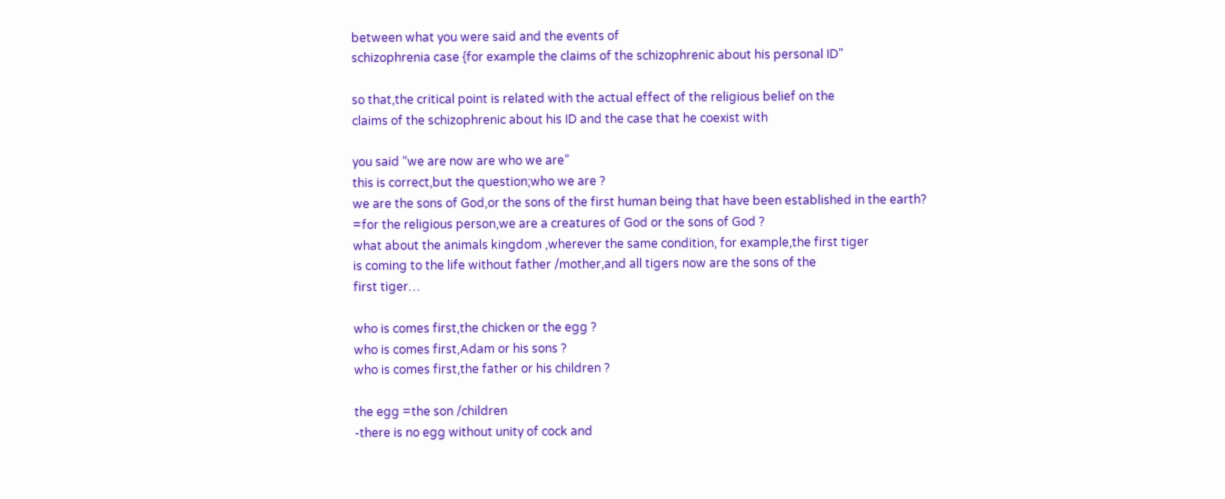between what you were said and the events of
schizophrenia case {for example the claims of the schizophrenic about his personal ID"

so that,the critical point is related with the actual effect of the religious belief on the
claims of the schizophrenic about his ID and the case that he coexist with

you said “we are now are who we are”
this is correct,but the question;who we are ?
we are the sons of God,or the sons of the first human being that have been established in the earth?
=for the religious person,we are a creatures of God or the sons of God ?
what about the animals kingdom ,wherever the same condition, for example,the first tiger
is coming to the life without father /mother,and all tigers now are the sons of the
first tiger…

who is comes first,the chicken or the egg ?
who is comes first,Adam or his sons ?
who is comes first,the father or his children ?

the egg =the son /children
-there is no egg without unity of cock and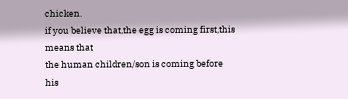chicken.
if you believe that,the egg is coming first,this means that
the human children/son is coming before his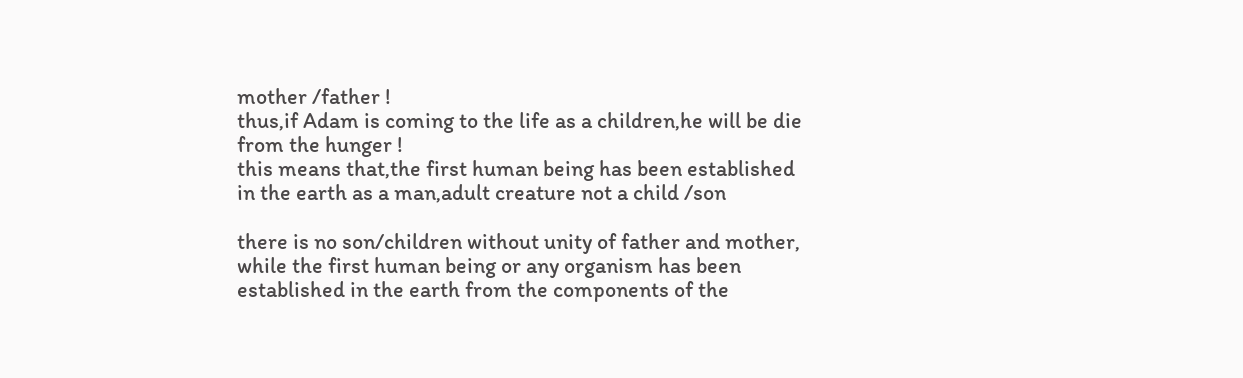mother /father !
thus,if Adam is coming to the life as a children,he will be die
from the hunger !
this means that,the first human being has been established
in the earth as a man,adult creature not a child /son

there is no son/children without unity of father and mother,
while the first human being or any organism has been
established in the earth from the components of the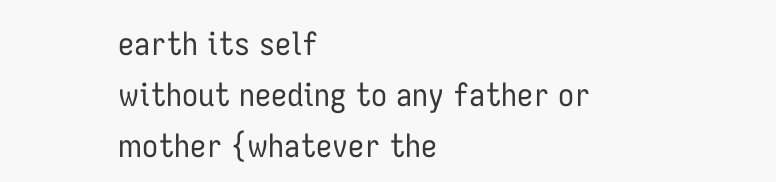earth its self
without needing to any father or mother {whatever the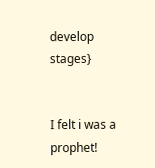develop stages}


I felt i was a prophet!